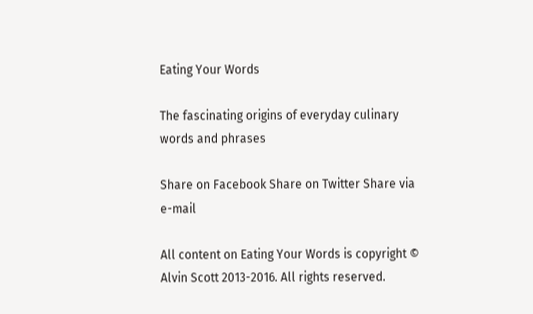Eating Your Words

The fascinating origins of everyday culinary words and phrases

Share on Facebook Share on Twitter Share via e-mail

All content on Eating Your Words is copyright © Alvin Scott 2013-2016. All rights reserved.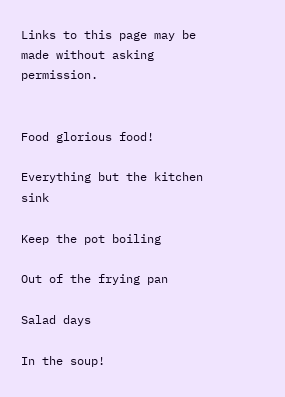Links to this page may be made without asking permission.


Food glorious food!

Everything but the kitchen sink

Keep the pot boiling

Out of the frying pan

Salad days

In the soup!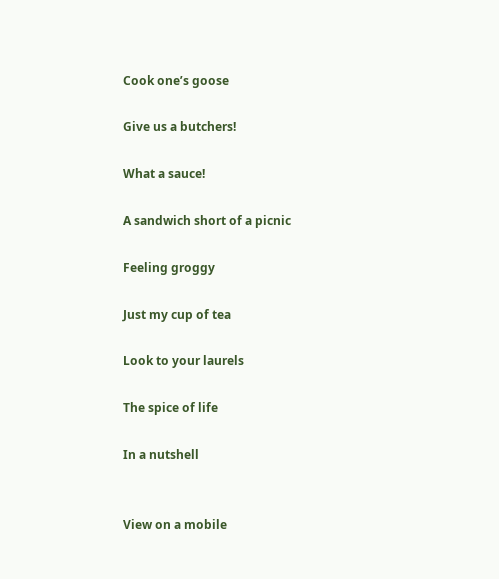Cook one’s goose

Give us a butchers!

What a sauce!

A sandwich short of a picnic

Feeling groggy

Just my cup of tea

Look to your laurels

The spice of life

In a nutshell


View on a mobile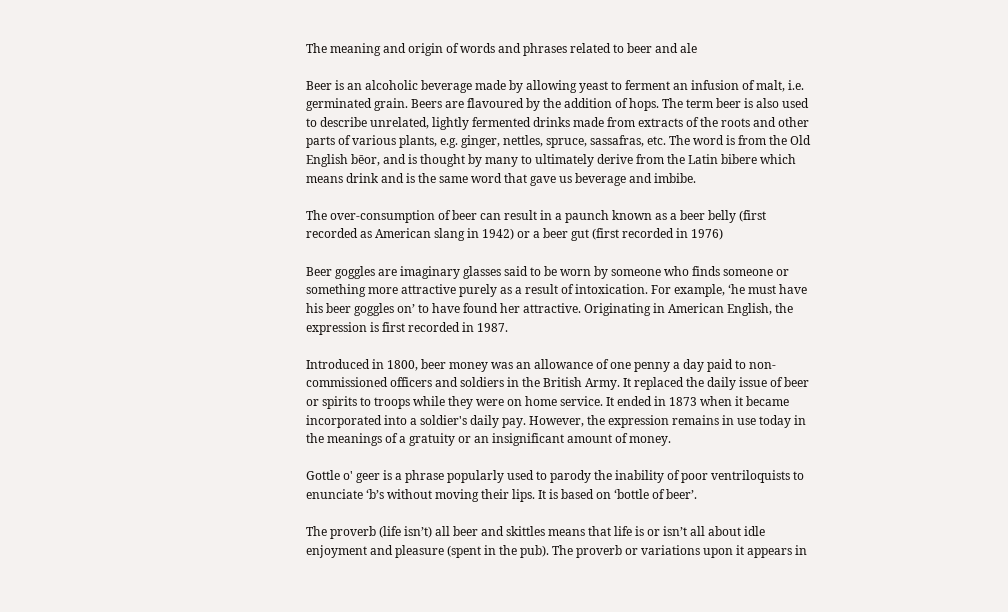The meaning and origin of words and phrases related to beer and ale

Beer is an alcoholic beverage made by allowing yeast to ferment an infusion of malt, i.e. germinated grain. Beers are flavoured by the addition of hops. The term beer is also used to describe unrelated, lightly fermented drinks made from extracts of the roots and other parts of various plants, e.g. ginger, nettles, spruce, sassafras, etc. The word is from the Old English bēor, and is thought by many to ultimately derive from the Latin bibere which means drink and is the same word that gave us beverage and imbibe.

The over-consumption of beer can result in a paunch known as a beer belly (first recorded as American slang in 1942) or a beer gut (first recorded in 1976)

Beer goggles are imaginary glasses said to be worn by someone who finds someone or something more attractive purely as a result of intoxication. For example, ‘he must have his beer goggles on’ to have found her attractive. Originating in American English, the expression is first recorded in 1987.

Introduced in 1800, beer money was an allowance of one penny a day paid to non-commissioned officers and soldiers in the British Army. It replaced the daily issue of beer or spirits to troops while they were on home service. It ended in 1873 when it became incorporated into a soldier's daily pay. However, the expression remains in use today in the meanings of a gratuity or an insignificant amount of money.

Gottle o' geer is a phrase popularly used to parody the inability of poor ventriloquists to enunciate ‘b’s without moving their lips. It is based on ‘bottle of beer’.

The proverb (life isn’t) all beer and skittles means that life is or isn’t all about idle enjoyment and pleasure (spent in the pub). The proverb or variations upon it appears in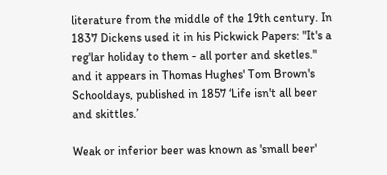literature from the middle of the 19th century. In 1837 Dickens used it in his Pickwick Papers: "It's a reg'lar holiday to them - all porter and sketles." and it appears in Thomas Hughes' Tom Brown's Schooldays, published in 1857 ‘Life isn't all beer and skittles.’

Weak or inferior beer was known as 'small beer'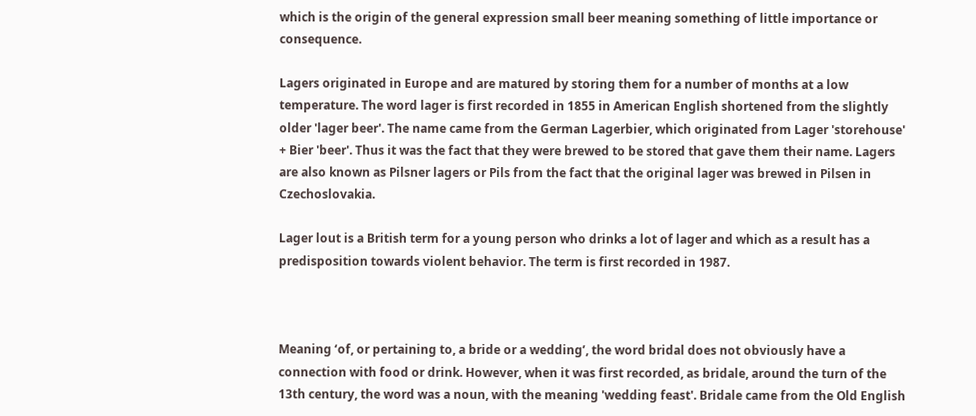which is the origin of the general expression small beer meaning something of little importance or consequence.

Lagers originated in Europe and are matured by storing them for a number of months at a low temperature. The word lager is first recorded in 1855 in American English shortened from the slightly older 'lager beer'. The name came from the German Lagerbier, which originated from Lager 'storehouse' + Bier 'beer'. Thus it was the fact that they were brewed to be stored that gave them their name. Lagers are also known as Pilsner lagers or Pils from the fact that the original lager was brewed in Pilsen in Czechoslovakia.

Lager lout is a British term for a young person who drinks a lot of lager and which as a result has a predisposition towards violent behavior. The term is first recorded in 1987.



Meaning ‘of, or pertaining to, a bride or a wedding’, the word bridal does not obviously have a connection with food or drink. However, when it was first recorded, as bridale, around the turn of the 13th century, the word was a noun, with the meaning 'wedding feast'. Bridale came from the Old English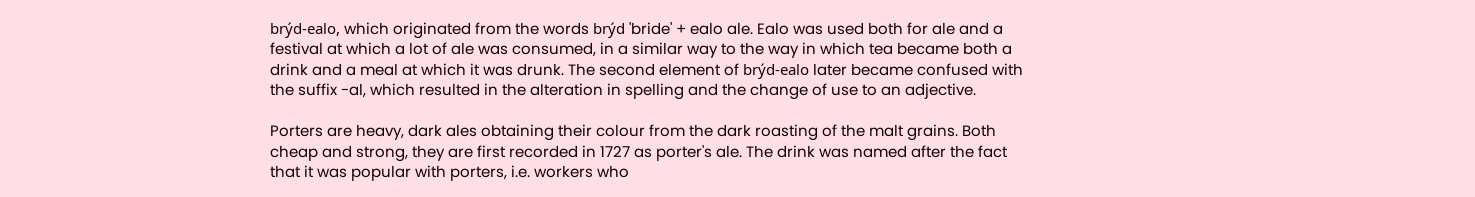brýd-ealo, which originated from the words brýd 'bride' + ealo ale. Ealo was used both for ale and a festival at which a lot of ale was consumed, in a similar way to the way in which tea became both a drink and a meal at which it was drunk. The second element of brýd-ealo later became confused with the suffix -al, which resulted in the alteration in spelling and the change of use to an adjective.

Porters are heavy, dark ales obtaining their colour from the dark roasting of the malt grains. Both cheap and strong, they are first recorded in 1727 as porter's ale. The drink was named after the fact that it was popular with porters, i.e. workers who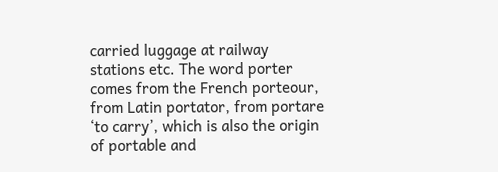carried luggage at railway stations etc. The word porter comes from the French porteour, from Latin portator, from portare ‘to carry’, which is also the origin of portable and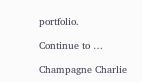portfolio.

Continue to …

Champagne Charlie